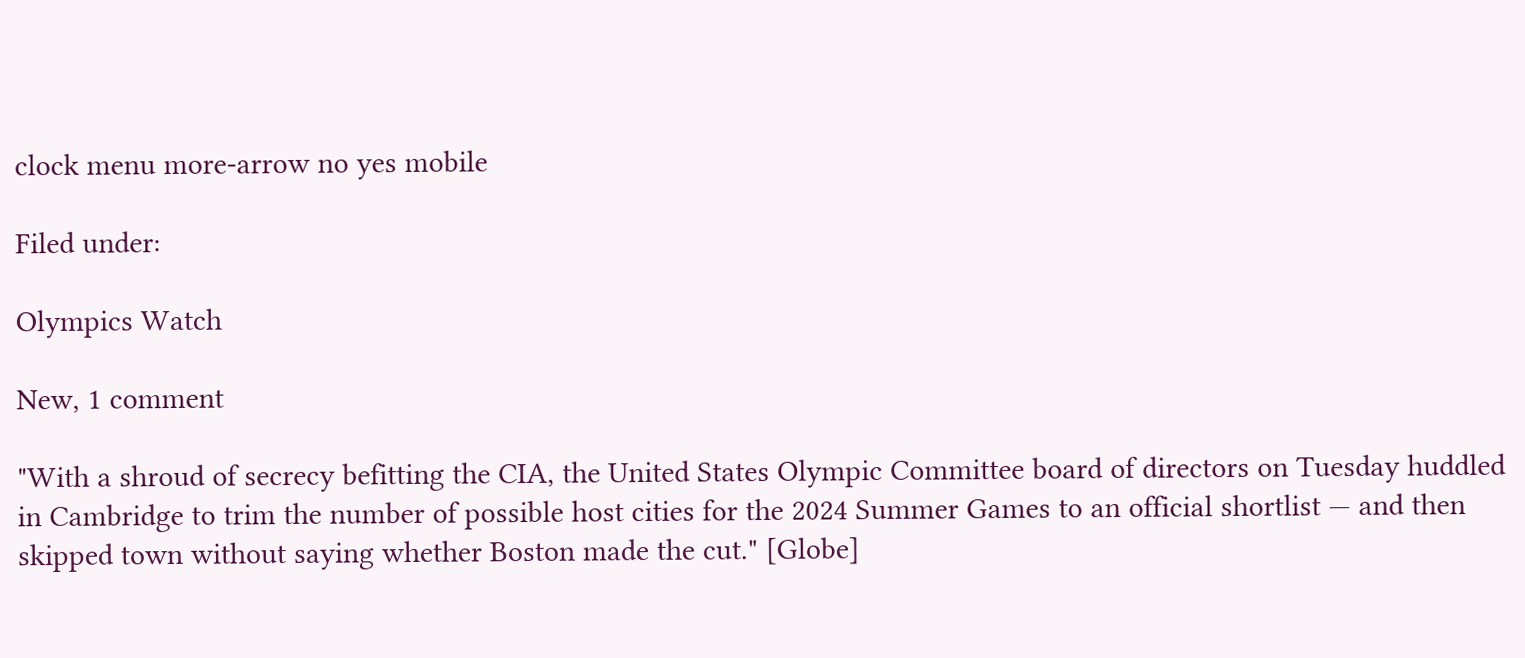clock menu more-arrow no yes mobile

Filed under:

Olympics Watch

New, 1 comment

"With a shroud of secrecy befitting the CIA, the United States Olympic Committee board of directors on Tuesday huddled in Cambridge to trim the number of possible host cities for the 2024 Summer Games to an official shortlist — and then skipped town without saying whether Boston made the cut." [Globe]